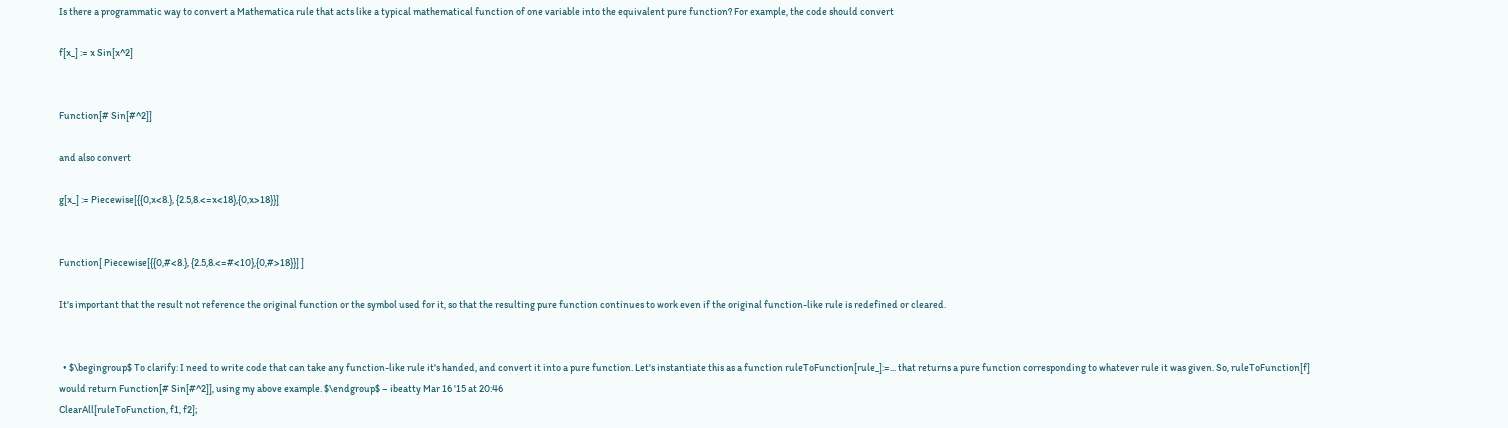Is there a programmatic way to convert a Mathematica rule that acts like a typical mathematical function of one variable into the equivalent pure function? For example, the code should convert

f[x_] := x Sin[x^2]


Function[# Sin[#^2]]

and also convert

g[x_] := Piecewise[{{0,x<8.}, {2.5,8.<=x<18},{0,x>18}}]


Function[ Piecewise[{{0,#<8.}, {2.5,8.<=#<10},{0,#>18}}] ]

It's important that the result not reference the original function or the symbol used for it, so that the resulting pure function continues to work even if the original function-like rule is redefined or cleared.


  • $\begingroup$ To clarify: I need to write code that can take any function-like rule it's handed, and convert it into a pure function. Let's instantiate this as a function ruleToFunction[rule_]:=... that returns a pure function corresponding to whatever rule it was given. So, ruleToFunction[f] would return Function[# Sin[#^2]], using my above example. $\endgroup$ – ibeatty Mar 16 '15 at 20:46
ClearAll[ruleToFunction, f1, f2];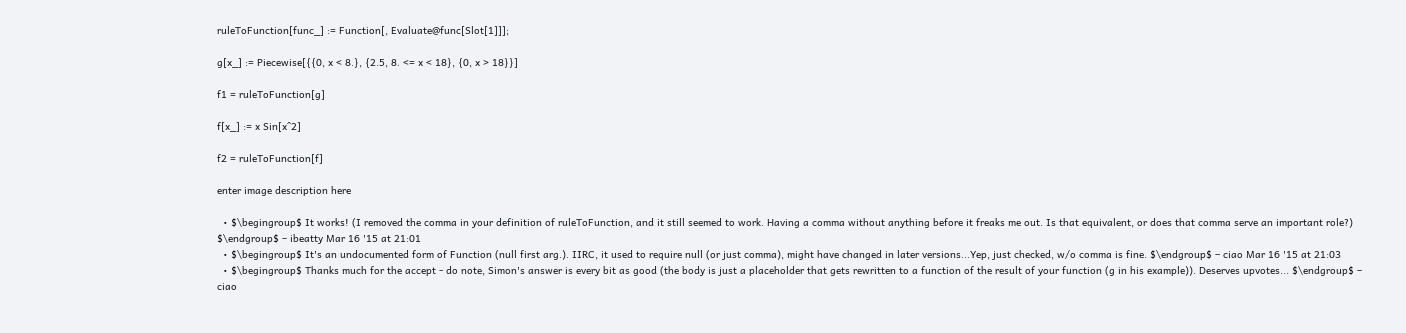ruleToFunction[func_] := Function[, Evaluate@func[Slot[1]]];

g[x_] := Piecewise[{{0, x < 8.}, {2.5, 8. <= x < 18}, {0, x > 18}}]

f1 = ruleToFunction[g]

f[x_] := x Sin[x^2]

f2 = ruleToFunction[f]

enter image description here

  • $\begingroup$ It works! (I removed the comma in your definition of ruleToFunction, and it still seemed to work. Having a comma without anything before it freaks me out. Is that equivalent, or does that comma serve an important role?) $\endgroup$ – ibeatty Mar 16 '15 at 21:01
  • $\begingroup$ It's an undocumented form of Function (null first arg.). IIRC, it used to require null (or just comma), might have changed in later versions...Yep, just checked, w/o comma is fine. $\endgroup$ – ciao Mar 16 '15 at 21:03
  • $\begingroup$ Thanks much for the accept - do note, Simon's answer is every bit as good (the body is just a placeholder that gets rewritten to a function of the result of your function (g in his example)). Deserves upvotes... $\endgroup$ – ciao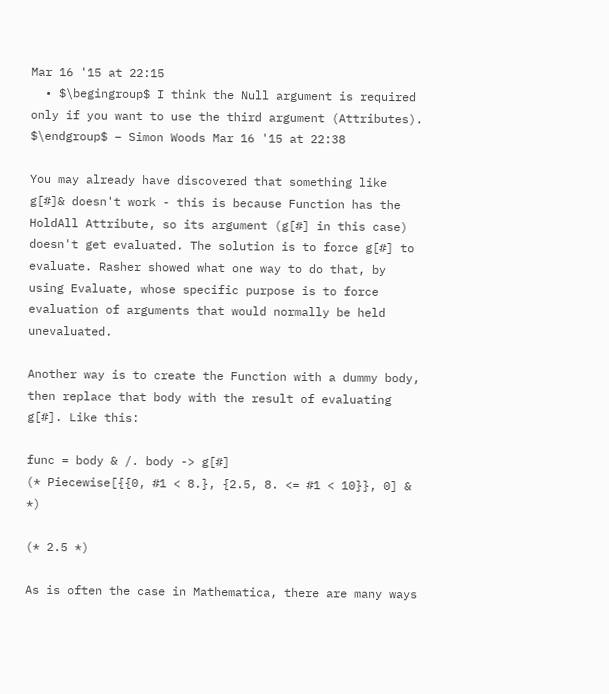Mar 16 '15 at 22:15
  • $\begingroup$ I think the Null argument is required only if you want to use the third argument (Attributes). $\endgroup$ – Simon Woods Mar 16 '15 at 22:38

You may already have discovered that something like g[#]& doesn't work - this is because Function has the HoldAll Attribute, so its argument (g[#] in this case) doesn't get evaluated. The solution is to force g[#] to evaluate. Rasher showed what one way to do that, by using Evaluate, whose specific purpose is to force evaluation of arguments that would normally be held unevaluated.

Another way is to create the Function with a dummy body, then replace that body with the result of evaluating g[#]. Like this:

func = body & /. body -> g[#]
(* Piecewise[{{0, #1 < 8.}, {2.5, 8. <= #1 < 10}}, 0] & *)

(* 2.5 *)

As is often the case in Mathematica, there are many ways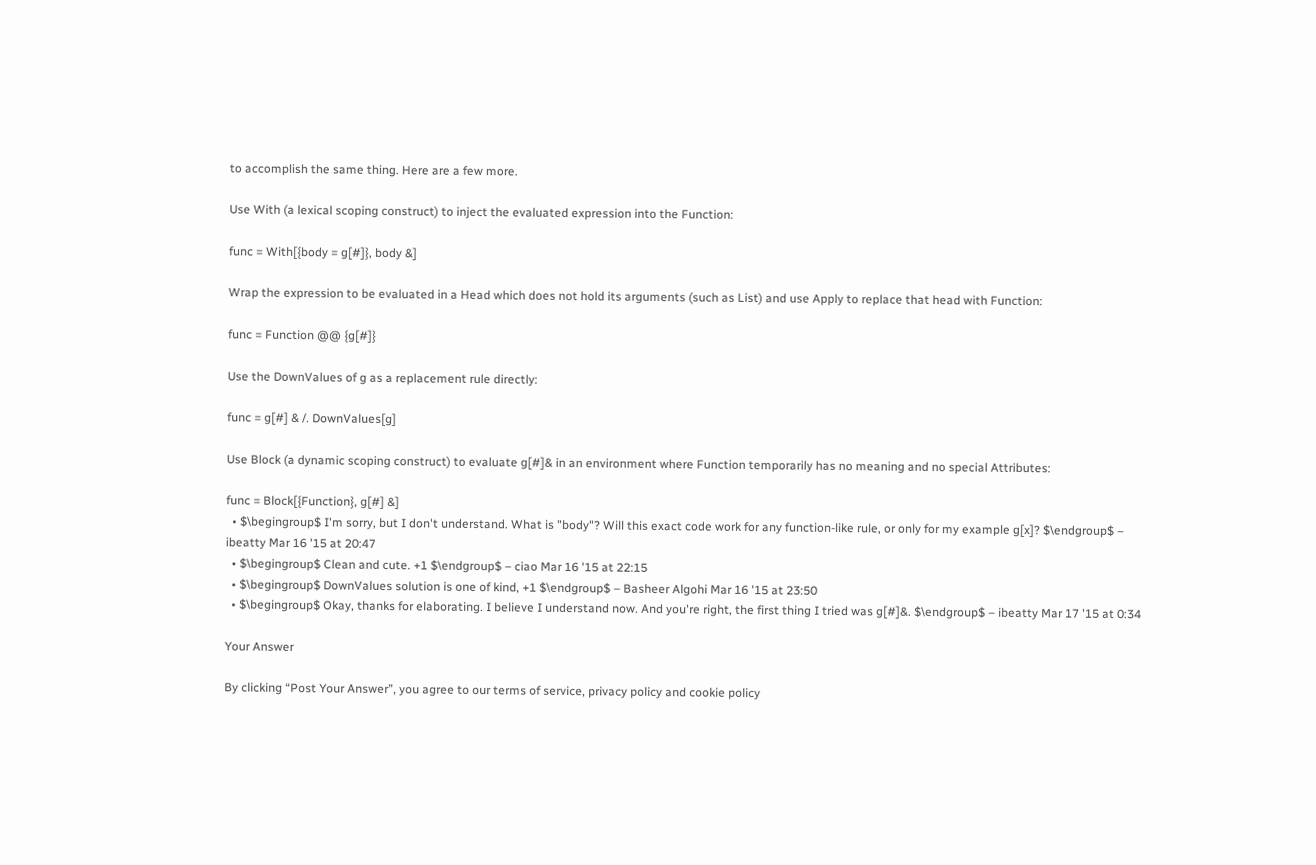to accomplish the same thing. Here are a few more.

Use With (a lexical scoping construct) to inject the evaluated expression into the Function:

func = With[{body = g[#]}, body &]

Wrap the expression to be evaluated in a Head which does not hold its arguments (such as List) and use Apply to replace that head with Function:

func = Function @@ {g[#]}

Use the DownValues of g as a replacement rule directly:

func = g[#] & /. DownValues[g]

Use Block (a dynamic scoping construct) to evaluate g[#]& in an environment where Function temporarily has no meaning and no special Attributes:

func = Block[{Function}, g[#] &]
  • $\begingroup$ I'm sorry, but I don't understand. What is "body"? Will this exact code work for any function-like rule, or only for my example g[x]? $\endgroup$ – ibeatty Mar 16 '15 at 20:47
  • $\begingroup$ Clean and cute. +1 $\endgroup$ – ciao Mar 16 '15 at 22:15
  • $\begingroup$ DownValues solution is one of kind, +1 $\endgroup$ – Basheer Algohi Mar 16 '15 at 23:50
  • $\begingroup$ Okay, thanks for elaborating. I believe I understand now. And you're right, the first thing I tried was g[#]&. $\endgroup$ – ibeatty Mar 17 '15 at 0:34

Your Answer

By clicking “Post Your Answer”, you agree to our terms of service, privacy policy and cookie policy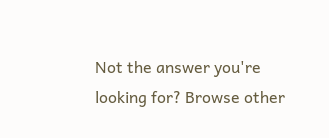Not the answer you're looking for? Browse other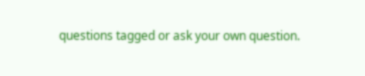questions tagged or ask your own question.